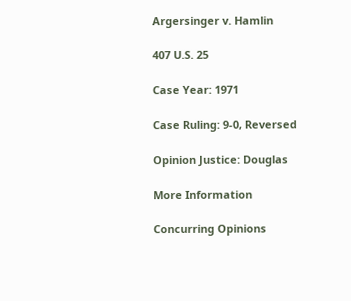Argersinger v. Hamlin

407 U.S. 25

Case Year: 1971

Case Ruling: 9-0, Reversed

Opinion Justice: Douglas

More Information

Concurring Opinions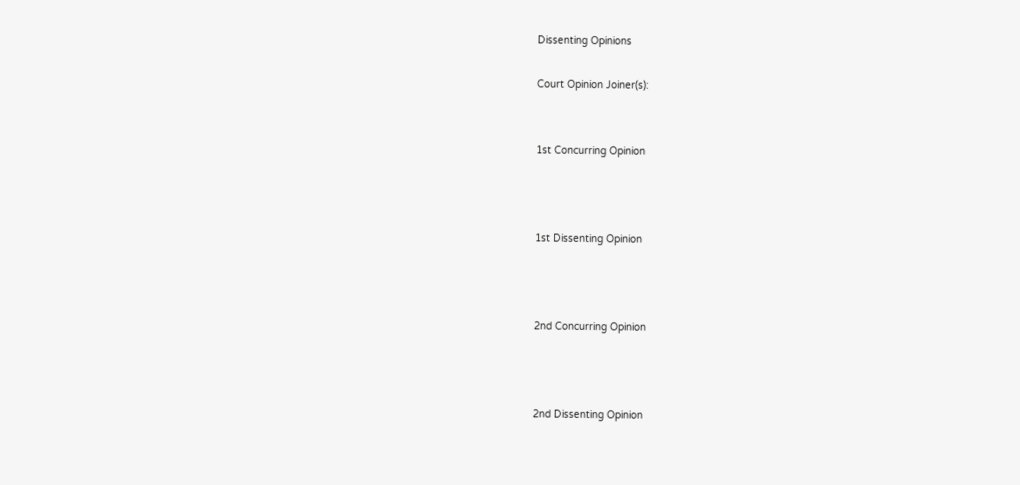Dissenting Opinions

Court Opinion Joiner(s):


1st Concurring Opinion



1st Dissenting Opinion



2nd Concurring Opinion



2nd Dissenting Opinion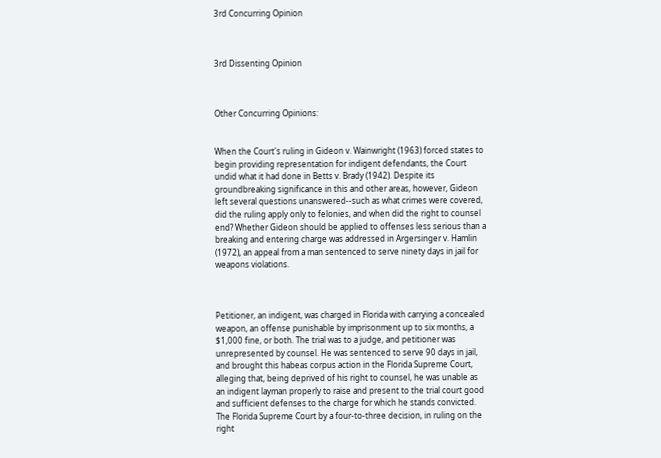3rd Concurring Opinion



3rd Dissenting Opinion



Other Concurring Opinions:


When the Court's ruling in Gideon v. Wainwright (1963) forced states to begin providing representation for indigent defendants, the Court undid what it had done in Betts v. Brady (1942). Despite its groundbreaking significance in this and other areas, however, Gideon left several questions unanswered--such as what crimes were covered, did the ruling apply only to felonies, and when did the right to counsel end? Whether Gideon should be applied to offenses less serious than a breaking and entering charge was addressed in Argersinger v. Hamlin (1972), an appeal from a man sentenced to serve ninety days in jail for weapons violations.



Petitioner, an indigent, was charged in Florida with carrying a concealed weapon, an offense punishable by imprisonment up to six months, a $1,000 fine, or both. The trial was to a judge, and petitioner was unrepresented by counsel. He was sentenced to serve 90 days in jail, and brought this habeas corpus action in the Florida Supreme Court, alleging that, being deprived of his right to counsel, he was unable as an indigent layman properly to raise and present to the trial court good and sufficient defenses to the charge for which he stands convicted. The Florida Supreme Court by a four-to-three decision, in ruling on the right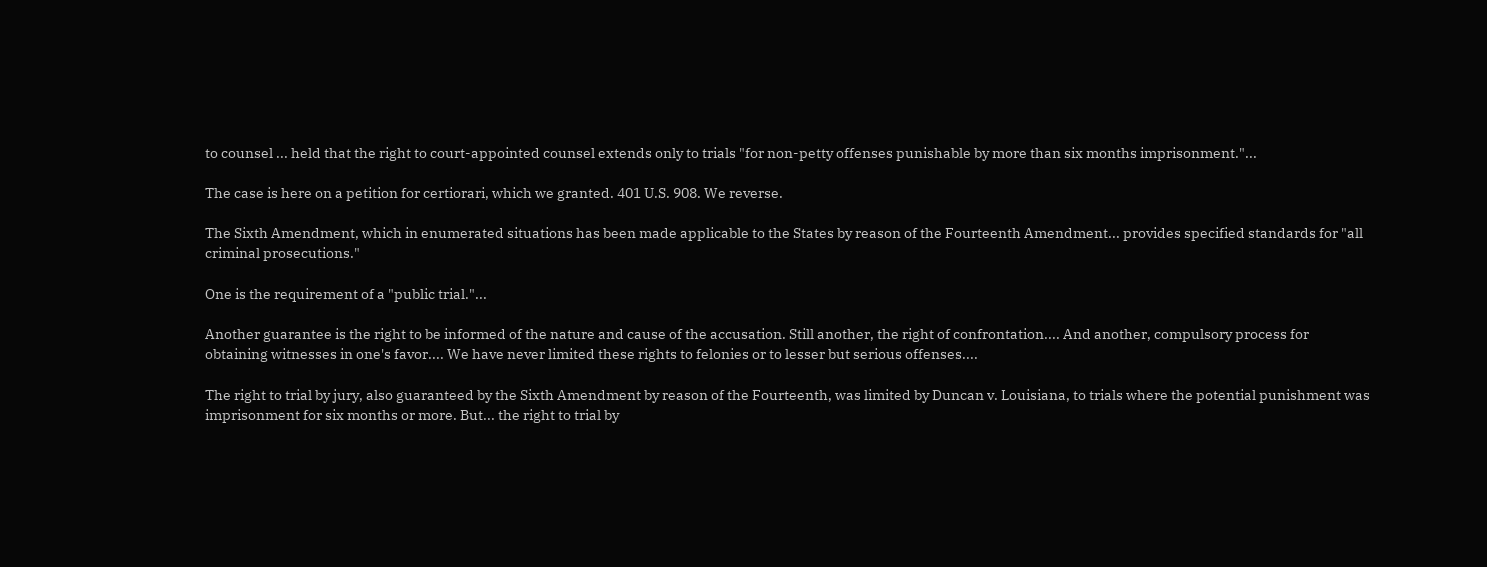to counsel ... held that the right to court-appointed counsel extends only to trials "for non-petty offenses punishable by more than six months imprisonment."...

The case is here on a petition for certiorari, which we granted. 401 U.S. 908. We reverse.

The Sixth Amendment, which in enumerated situations has been made applicable to the States by reason of the Fourteenth Amendment... provides specified standards for "all criminal prosecutions."

One is the requirement of a "public trial."...

Another guarantee is the right to be informed of the nature and cause of the accusation. Still another, the right of confrontation.... And another, compulsory process for obtaining witnesses in one's favor.... We have never limited these rights to felonies or to lesser but serious offenses....

The right to trial by jury, also guaranteed by the Sixth Amendment by reason of the Fourteenth, was limited by Duncan v. Louisiana, to trials where the potential punishment was imprisonment for six months or more. But... the right to trial by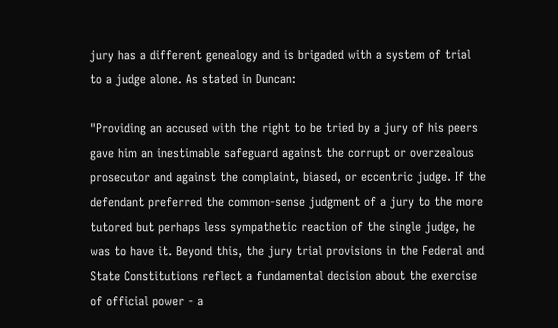jury has a different genealogy and is brigaded with a system of trial to a judge alone. As stated in Duncan:

"Providing an accused with the right to be tried by a jury of his peers gave him an inestimable safeguard against the corrupt or overzealous prosecutor and against the complaint, biased, or eccentric judge. If the defendant preferred the common-sense judgment of a jury to the more tutored but perhaps less sympathetic reaction of the single judge, he was to have it. Beyond this, the jury trial provisions in the Federal and State Constitutions reflect a fundamental decision about the exercise of official power - a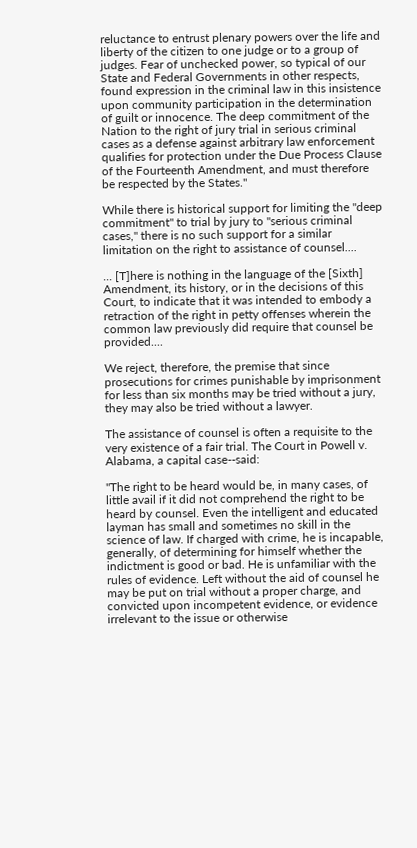reluctance to entrust plenary powers over the life and liberty of the citizen to one judge or to a group of judges. Fear of unchecked power, so typical of our State and Federal Governments in other respects, found expression in the criminal law in this insistence upon community participation in the determination of guilt or innocence. The deep commitment of the Nation to the right of jury trial in serious criminal cases as a defense against arbitrary law enforcement qualifies for protection under the Due Process Clause of the Fourteenth Amendment, and must therefore be respected by the States."

While there is historical support for limiting the "deep commitment" to trial by jury to "serious criminal cases," there is no such support for a similar limitation on the right to assistance of counsel....

... [T]here is nothing in the language of the [Sixth] Amendment, its history, or in the decisions of this Court, to indicate that it was intended to embody a retraction of the right in petty offenses wherein the common law previously did require that counsel be provided....

We reject, therefore, the premise that since prosecutions for crimes punishable by imprisonment for less than six months may be tried without a jury, they may also be tried without a lawyer.

The assistance of counsel is often a requisite to the very existence of a fair trial. The Court in Powell v. Alabama, a capital case--said:

"The right to be heard would be, in many cases, of little avail if it did not comprehend the right to be heard by counsel. Even the intelligent and educated layman has small and sometimes no skill in the science of law. If charged with crime, he is incapable, generally, of determining for himself whether the indictment is good or bad. He is unfamiliar with the rules of evidence. Left without the aid of counsel he may be put on trial without a proper charge, and convicted upon incompetent evidence, or evidence irrelevant to the issue or otherwise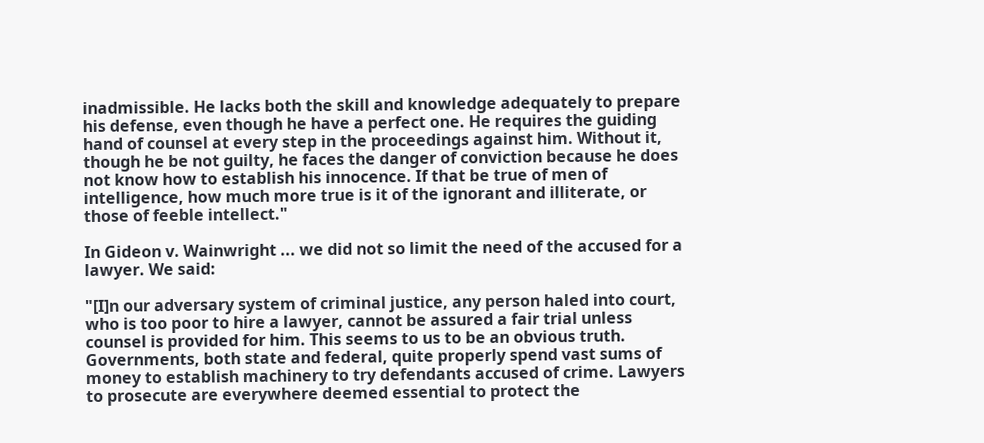inadmissible. He lacks both the skill and knowledge adequately to prepare his defense, even though he have a perfect one. He requires the guiding hand of counsel at every step in the proceedings against him. Without it, though he be not guilty, he faces the danger of conviction because he does not know how to establish his innocence. If that be true of men of intelligence, how much more true is it of the ignorant and illiterate, or those of feeble intellect."

In Gideon v. Wainwright ... we did not so limit the need of the accused for a lawyer. We said:

"[I]n our adversary system of criminal justice, any person haled into court, who is too poor to hire a lawyer, cannot be assured a fair trial unless counsel is provided for him. This seems to us to be an obvious truth. Governments, both state and federal, quite properly spend vast sums of money to establish machinery to try defendants accused of crime. Lawyers to prosecute are everywhere deemed essential to protect the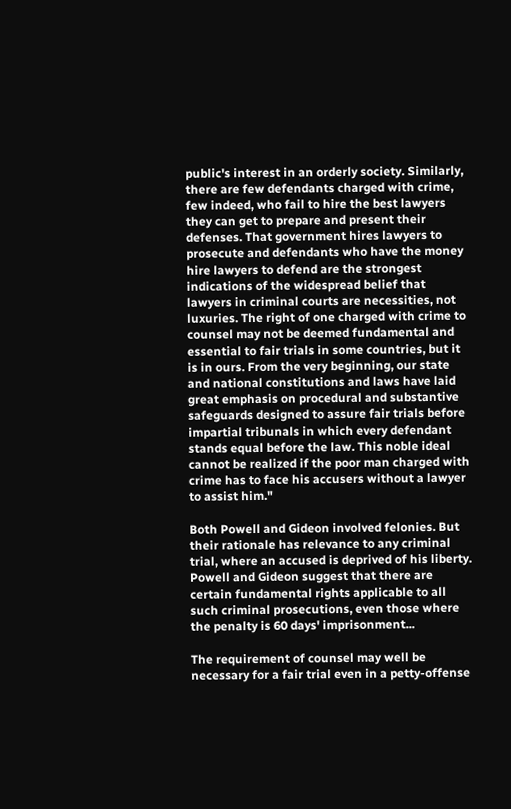public's interest in an orderly society. Similarly, there are few defendants charged with crime, few indeed, who fail to hire the best lawyers they can get to prepare and present their defenses. That government hires lawyers to prosecute and defendants who have the money hire lawyers to defend are the strongest indications of the widespread belief that lawyers in criminal courts are necessities, not luxuries. The right of one charged with crime to counsel may not be deemed fundamental and essential to fair trials in some countries, but it is in ours. From the very beginning, our state and national constitutions and laws have laid great emphasis on procedural and substantive safeguards designed to assure fair trials before impartial tribunals in which every defendant stands equal before the law. This noble ideal cannot be realized if the poor man charged with crime has to face his accusers without a lawyer to assist him."

Both Powell and Gideon involved felonies. But their rationale has relevance to any criminal trial, where an accused is deprived of his liberty. Powell and Gideon suggest that there are certain fundamental rights applicable to all such criminal prosecutions, even those where the penalty is 60 days' imprisonment...

The requirement of counsel may well be necessary for a fair trial even in a petty-offense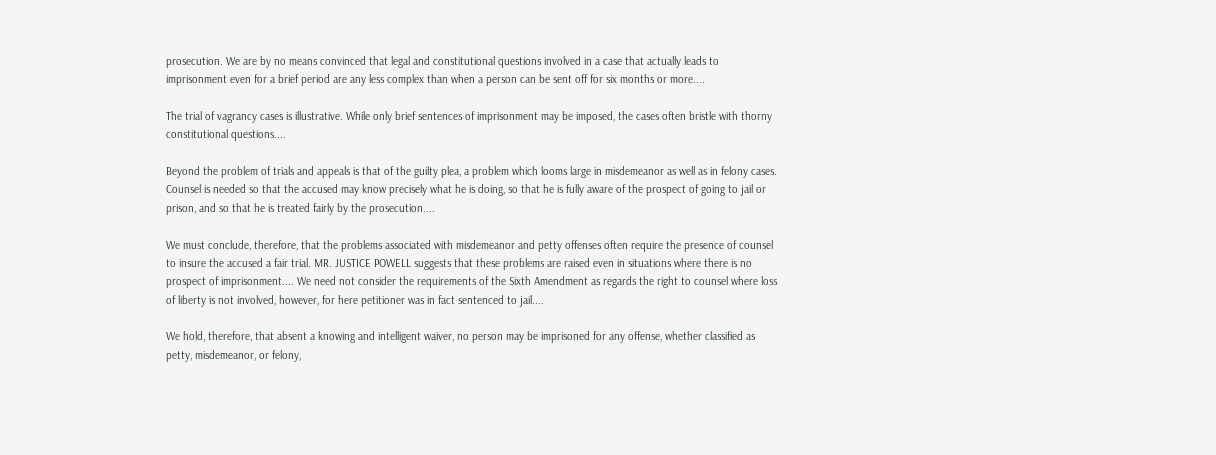prosecution. We are by no means convinced that legal and constitutional questions involved in a case that actually leads to imprisonment even for a brief period are any less complex than when a person can be sent off for six months or more....

The trial of vagrancy cases is illustrative. While only brief sentences of imprisonment may be imposed, the cases often bristle with thorny constitutional questions....

Beyond the problem of trials and appeals is that of the guilty plea, a problem which looms large in misdemeanor as well as in felony cases. Counsel is needed so that the accused may know precisely what he is doing, so that he is fully aware of the prospect of going to jail or prison, and so that he is treated fairly by the prosecution....

We must conclude, therefore, that the problems associated with misdemeanor and petty offenses often require the presence of counsel to insure the accused a fair trial. MR. JUSTICE POWELL suggests that these problems are raised even in situations where there is no prospect of imprisonment.... We need not consider the requirements of the Sixth Amendment as regards the right to counsel where loss of liberty is not involved, however, for here petitioner was in fact sentenced to jail....

We hold, therefore, that absent a knowing and intelligent waiver, no person may be imprisoned for any offense, whether classified as petty, misdemeanor, or felony,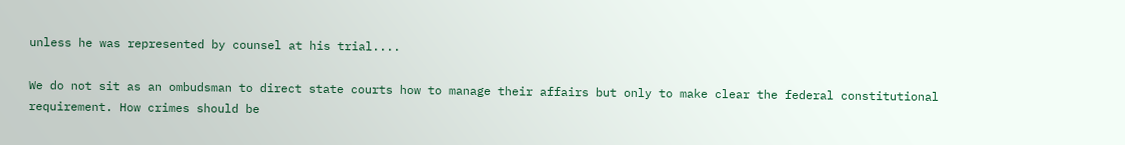unless he was represented by counsel at his trial....

We do not sit as an ombudsman to direct state courts how to manage their affairs but only to make clear the federal constitutional requirement. How crimes should be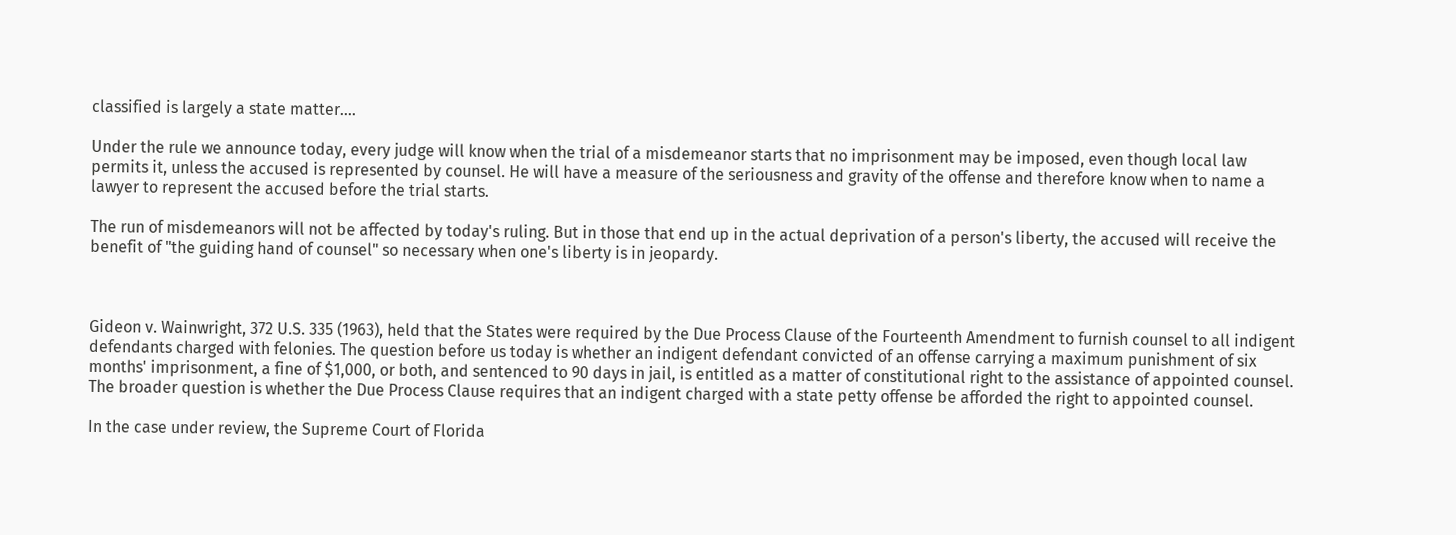classified is largely a state matter....

Under the rule we announce today, every judge will know when the trial of a misdemeanor starts that no imprisonment may be imposed, even though local law permits it, unless the accused is represented by counsel. He will have a measure of the seriousness and gravity of the offense and therefore know when to name a lawyer to represent the accused before the trial starts.

The run of misdemeanors will not be affected by today's ruling. But in those that end up in the actual deprivation of a person's liberty, the accused will receive the benefit of "the guiding hand of counsel" so necessary when one's liberty is in jeopardy.



Gideon v. Wainwright, 372 U.S. 335 (1963), held that the States were required by the Due Process Clause of the Fourteenth Amendment to furnish counsel to all indigent defendants charged with felonies. The question before us today is whether an indigent defendant convicted of an offense carrying a maximum punishment of six months' imprisonment, a fine of $1,000, or both, and sentenced to 90 days in jail, is entitled as a matter of constitutional right to the assistance of appointed counsel. The broader question is whether the Due Process Clause requires that an indigent charged with a state petty offense be afforded the right to appointed counsel.

In the case under review, the Supreme Court of Florida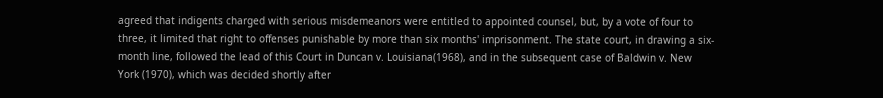agreed that indigents charged with serious misdemeanors were entitled to appointed counsel, but, by a vote of four to three, it limited that right to offenses punishable by more than six months' imprisonment. The state court, in drawing a six-month line, followed the lead of this Court in Duncan v. Louisiana(1968), and in the subsequent case of Baldwin v. New York (1970), which was decided shortly after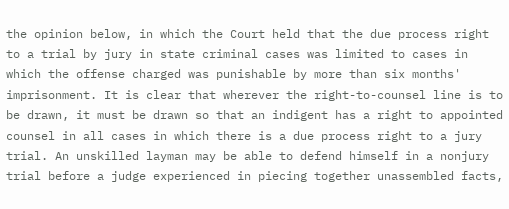the opinion below, in which the Court held that the due process right to a trial by jury in state criminal cases was limited to cases in which the offense charged was punishable by more than six months' imprisonment. It is clear that wherever the right-to-counsel line is to be drawn, it must be drawn so that an indigent has a right to appointed counsel in all cases in which there is a due process right to a jury trial. An unskilled layman may be able to defend himself in a nonjury trial before a judge experienced in piecing together unassembled facts,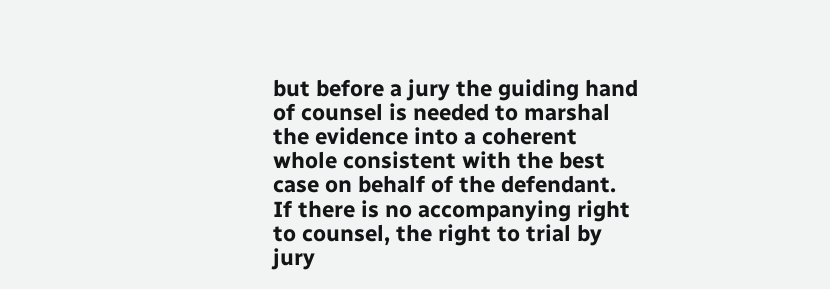but before a jury the guiding hand of counsel is needed to marshal the evidence into a coherent whole consistent with the best case on behalf of the defendant. If there is no accompanying right to counsel, the right to trial by jury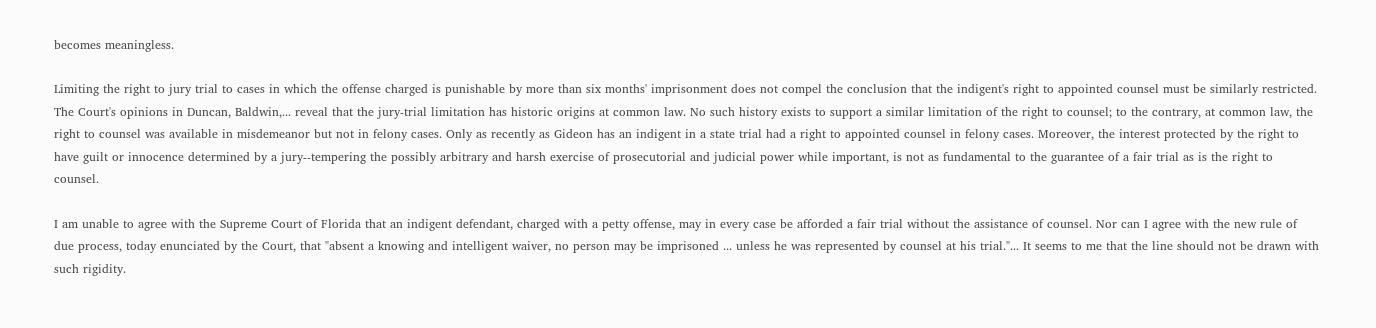becomes meaningless.

Limiting the right to jury trial to cases in which the offense charged is punishable by more than six months' imprisonment does not compel the conclusion that the indigent's right to appointed counsel must be similarly restricted. The Court's opinions in Duncan, Baldwin,... reveal that the jury-trial limitation has historic origins at common law. No such history exists to support a similar limitation of the right to counsel; to the contrary, at common law, the right to counsel was available in misdemeanor but not in felony cases. Only as recently as Gideon has an indigent in a state trial had a right to appointed counsel in felony cases. Moreover, the interest protected by the right to have guilt or innocence determined by a jury--tempering the possibly arbitrary and harsh exercise of prosecutorial and judicial power while important, is not as fundamental to the guarantee of a fair trial as is the right to counsel.

I am unable to agree with the Supreme Court of Florida that an indigent defendant, charged with a petty offense, may in every case be afforded a fair trial without the assistance of counsel. Nor can I agree with the new rule of due process, today enunciated by the Court, that "absent a knowing and intelligent waiver, no person may be imprisoned ... unless he was represented by counsel at his trial."... It seems to me that the line should not be drawn with such rigidity.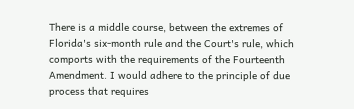There is a middle course, between the extremes of Florida's six-month rule and the Court's rule, which comports with the requirements of the Fourteenth Amendment. I would adhere to the principle of due process that requires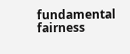fundamental fairness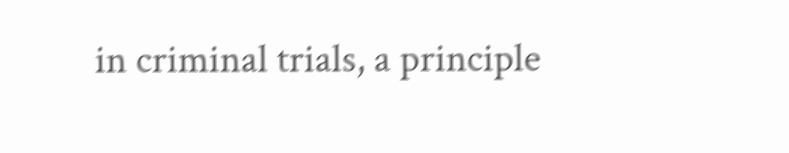in criminal trials, a principle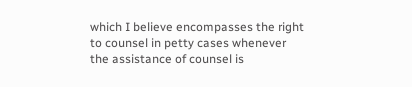which I believe encompasses the right to counsel in petty cases whenever the assistance of counsel is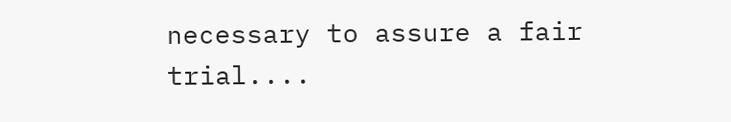necessary to assure a fair trial....